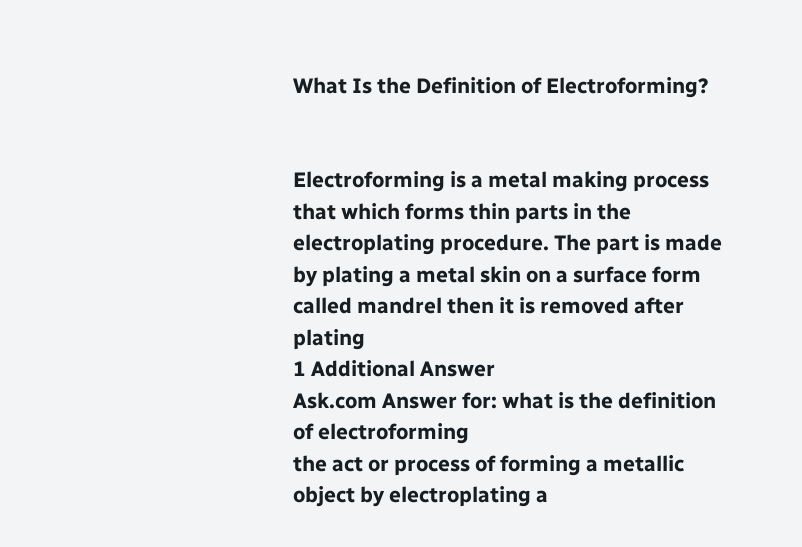What Is the Definition of Electroforming?


Electroforming is a metal making process that which forms thin parts in the electroplating procedure. The part is made by plating a metal skin on a surface form called mandrel then it is removed after plating
1 Additional Answer
Ask.com Answer for: what is the definition of electroforming
the act or process of forming a metallic object by electroplating a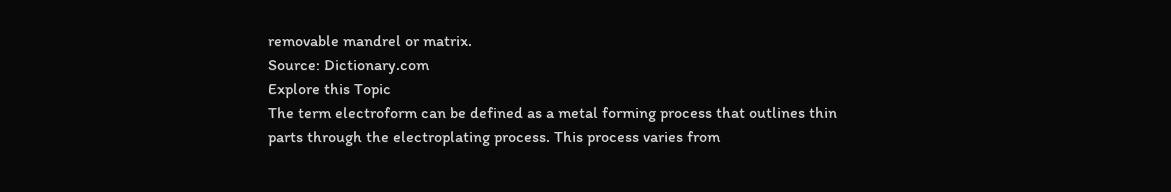removable mandrel or matrix.
Source: Dictionary.com
Explore this Topic
The term electroform can be defined as a metal forming process that outlines thin parts through the electroplating process. This process varies from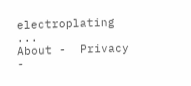electroplating ...
About -  Privacy -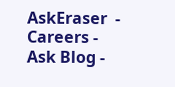AskEraser  -  Careers -  Ask Blog -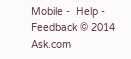Mobile -  Help -  Feedback © 2014 Ask.com